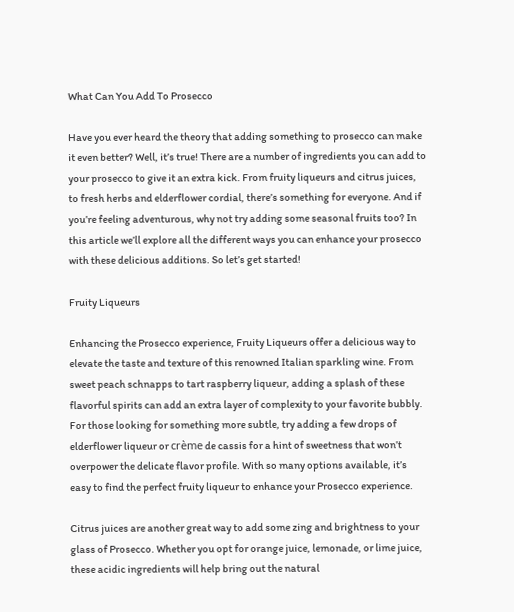What Can You Add To Prosecco

Have you ever heard the theory that adding something to prosecco can make it even better? Well, it’s true! There are a number of ingredients you can add to your prosecco to give it an extra kick. From fruity liqueurs and citrus juices, to fresh herbs and elderflower cordial, there’s something for everyone. And if you’re feeling adventurous, why not try adding some seasonal fruits too? In this article we’ll explore all the different ways you can enhance your prosecco with these delicious additions. So let’s get started!

Fruity Liqueurs

Enhancing the Prosecco experience, Fruity Liqueurs offer a delicious way to elevate the taste and texture of this renowned Italian sparkling wine. From sweet peach schnapps to tart raspberry liqueur, adding a splash of these flavorful spirits can add an extra layer of complexity to your favorite bubbly. For those looking for something more subtle, try adding a few drops of elderflower liqueur or crème de cassis for a hint of sweetness that won’t overpower the delicate flavor profile. With so many options available, it’s easy to find the perfect fruity liqueur to enhance your Prosecco experience.

Citrus juices are another great way to add some zing and brightness to your glass of Prosecco. Whether you opt for orange juice, lemonade, or lime juice, these acidic ingredients will help bring out the natural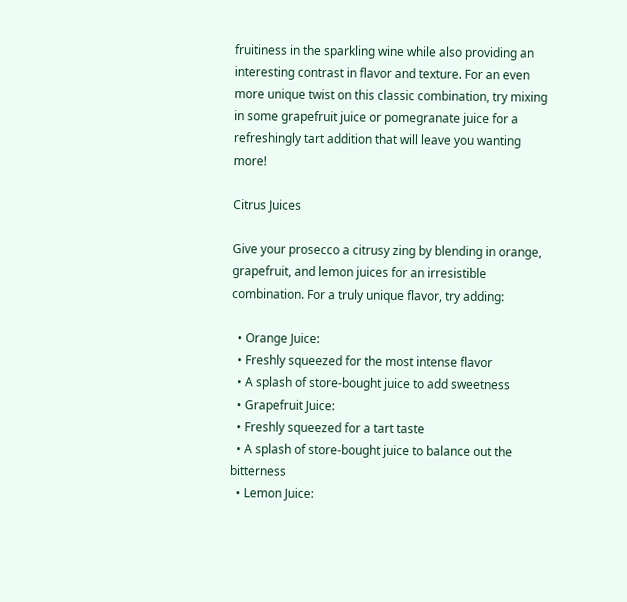fruitiness in the sparkling wine while also providing an interesting contrast in flavor and texture. For an even more unique twist on this classic combination, try mixing in some grapefruit juice or pomegranate juice for a refreshingly tart addition that will leave you wanting more!

Citrus Juices

Give your prosecco a citrusy zing by blending in orange, grapefruit, and lemon juices for an irresistible combination. For a truly unique flavor, try adding:

  • Orange Juice:
  • Freshly squeezed for the most intense flavor
  • A splash of store-bought juice to add sweetness
  • Grapefruit Juice:
  • Freshly squeezed for a tart taste
  • A splash of store-bought juice to balance out the bitterness
  • Lemon Juice: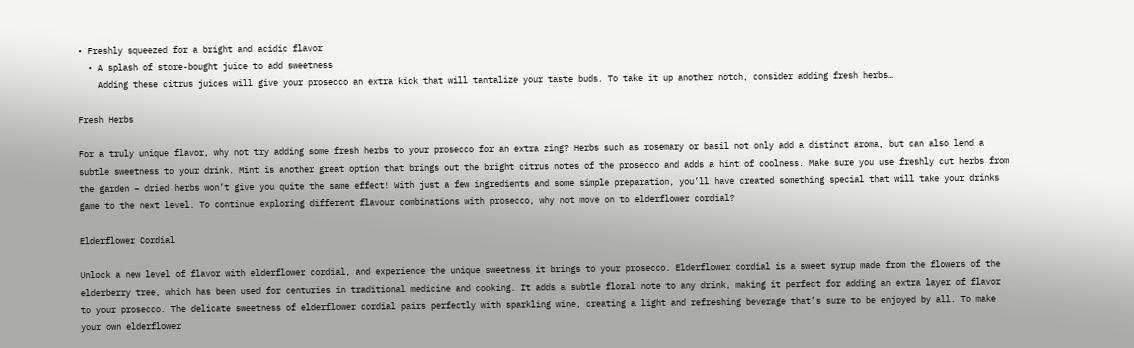• Freshly squeezed for a bright and acidic flavor
  • A splash of store-bought juice to add sweetness
    Adding these citrus juices will give your prosecco an extra kick that will tantalize your taste buds. To take it up another notch, consider adding fresh herbs…

Fresh Herbs

For a truly unique flavor, why not try adding some fresh herbs to your prosecco for an extra zing? Herbs such as rosemary or basil not only add a distinct aroma, but can also lend a subtle sweetness to your drink. Mint is another great option that brings out the bright citrus notes of the prosecco and adds a hint of coolness. Make sure you use freshly cut herbs from the garden – dried herbs won’t give you quite the same effect! With just a few ingredients and some simple preparation, you’ll have created something special that will take your drinks game to the next level. To continue exploring different flavour combinations with prosecco, why not move on to elderflower cordial?

Elderflower Cordial

Unlock a new level of flavor with elderflower cordial, and experience the unique sweetness it brings to your prosecco. Elderflower cordial is a sweet syrup made from the flowers of the elderberry tree, which has been used for centuries in traditional medicine and cooking. It adds a subtle floral note to any drink, making it perfect for adding an extra layer of flavor to your prosecco. The delicate sweetness of elderflower cordial pairs perfectly with sparkling wine, creating a light and refreshing beverage that’s sure to be enjoyed by all. To make your own elderflower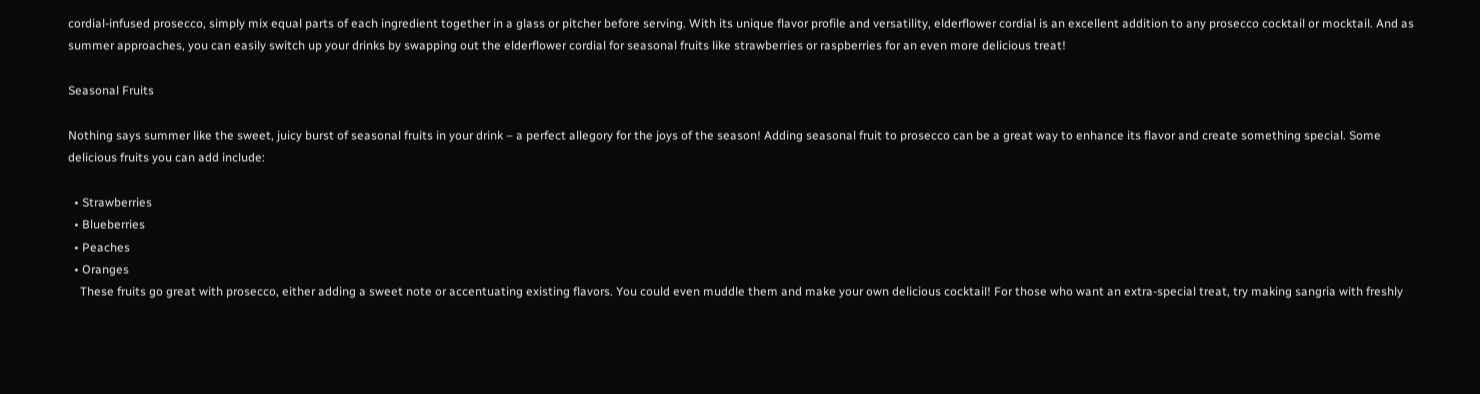cordial-infused prosecco, simply mix equal parts of each ingredient together in a glass or pitcher before serving. With its unique flavor profile and versatility, elderflower cordial is an excellent addition to any prosecco cocktail or mocktail. And as summer approaches, you can easily switch up your drinks by swapping out the elderflower cordial for seasonal fruits like strawberries or raspberries for an even more delicious treat!

Seasonal Fruits

Nothing says summer like the sweet, juicy burst of seasonal fruits in your drink – a perfect allegory for the joys of the season! Adding seasonal fruit to prosecco can be a great way to enhance its flavor and create something special. Some delicious fruits you can add include:

  • Strawberries
  • Blueberries
  • Peaches
  • Oranges
    These fruits go great with prosecco, either adding a sweet note or accentuating existing flavors. You could even muddle them and make your own delicious cocktail! For those who want an extra-special treat, try making sangria with freshly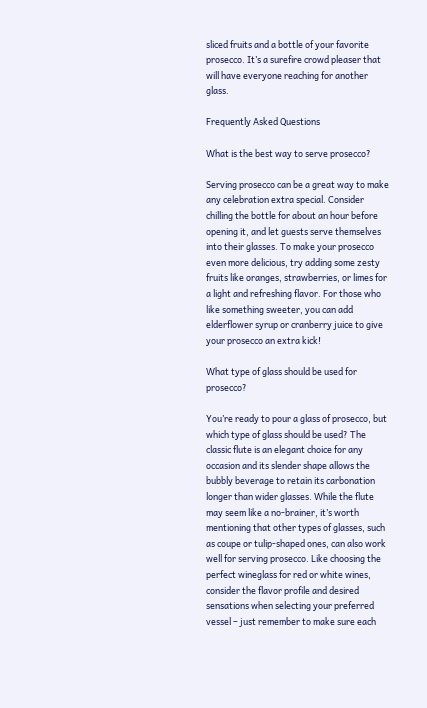sliced fruits and a bottle of your favorite prosecco. It’s a surefire crowd pleaser that will have everyone reaching for another glass.

Frequently Asked Questions

What is the best way to serve prosecco?

Serving prosecco can be a great way to make any celebration extra special. Consider chilling the bottle for about an hour before opening it, and let guests serve themselves into their glasses. To make your prosecco even more delicious, try adding some zesty fruits like oranges, strawberries, or limes for a light and refreshing flavor. For those who like something sweeter, you can add elderflower syrup or cranberry juice to give your prosecco an extra kick!

What type of glass should be used for prosecco?

You’re ready to pour a glass of prosecco, but which type of glass should be used? The classic flute is an elegant choice for any occasion and its slender shape allows the bubbly beverage to retain its carbonation longer than wider glasses. While the flute may seem like a no-brainer, it’s worth mentioning that other types of glasses, such as coupe or tulip-shaped ones, can also work well for serving prosecco. Like choosing the perfect wineglass for red or white wines, consider the flavor profile and desired sensations when selecting your preferred vessel – just remember to make sure each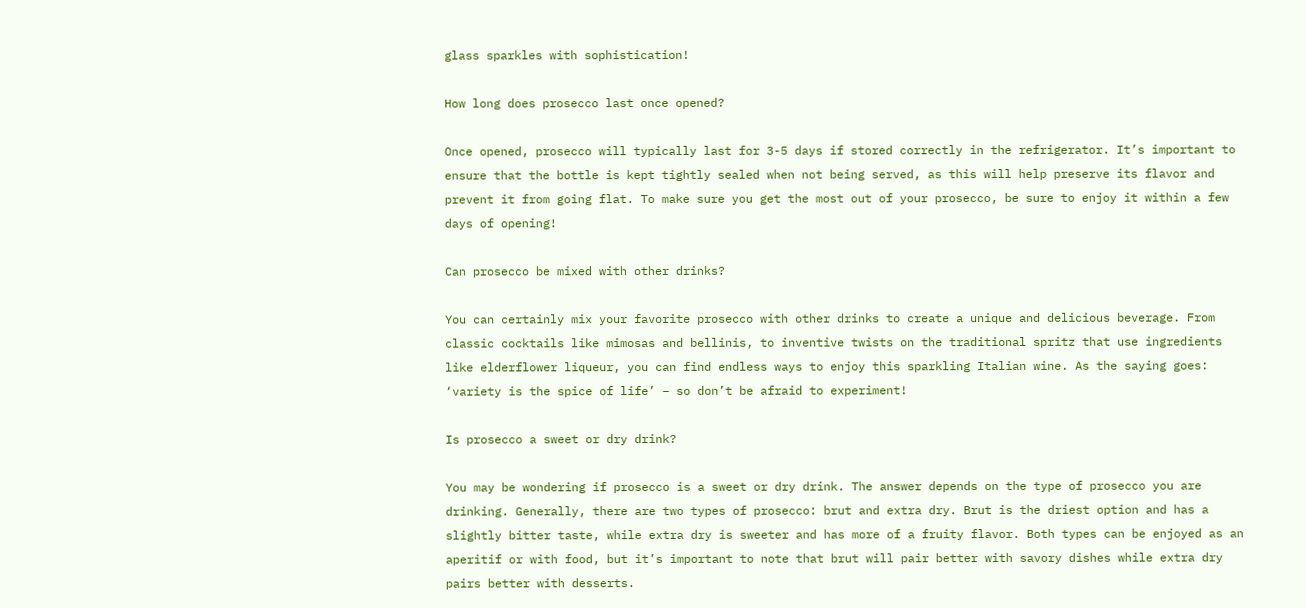glass sparkles with sophistication!

How long does prosecco last once opened?

Once opened, prosecco will typically last for 3-5 days if stored correctly in the refrigerator. It’s important to ensure that the bottle is kept tightly sealed when not being served, as this will help preserve its flavor and prevent it from going flat. To make sure you get the most out of your prosecco, be sure to enjoy it within a few days of opening!

Can prosecco be mixed with other drinks?

You can certainly mix your favorite prosecco with other drinks to create a unique and delicious beverage. From classic cocktails like mimosas and bellinis, to inventive twists on the traditional spritz that use ingredients like elderflower liqueur, you can find endless ways to enjoy this sparkling Italian wine. As the saying goes: ‘variety is the spice of life’ – so don’t be afraid to experiment!

Is prosecco a sweet or dry drink?

You may be wondering if prosecco is a sweet or dry drink. The answer depends on the type of prosecco you are drinking. Generally, there are two types of prosecco: brut and extra dry. Brut is the driest option and has a slightly bitter taste, while extra dry is sweeter and has more of a fruity flavor. Both types can be enjoyed as an aperitif or with food, but it’s important to note that brut will pair better with savory dishes while extra dry pairs better with desserts.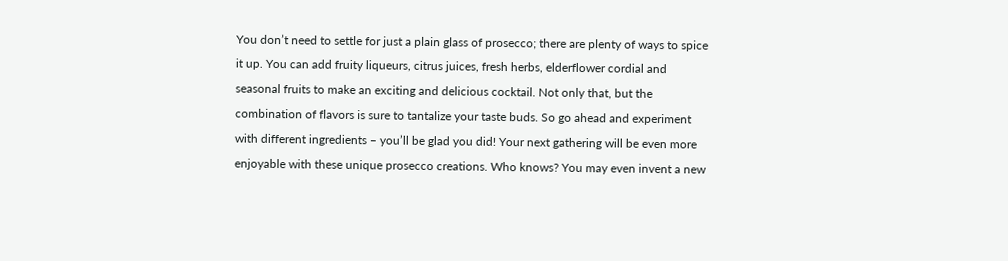You don’t need to settle for just a plain glass of prosecco; there are plenty of ways to spice it up. You can add fruity liqueurs, citrus juices, fresh herbs, elderflower cordial and seasonal fruits to make an exciting and delicious cocktail. Not only that, but the combination of flavors is sure to tantalize your taste buds. So go ahead and experiment with different ingredients – you’ll be glad you did! Your next gathering will be even more enjoyable with these unique prosecco creations. Who knows? You may even invent a new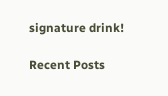signature drink!

Recent Posts